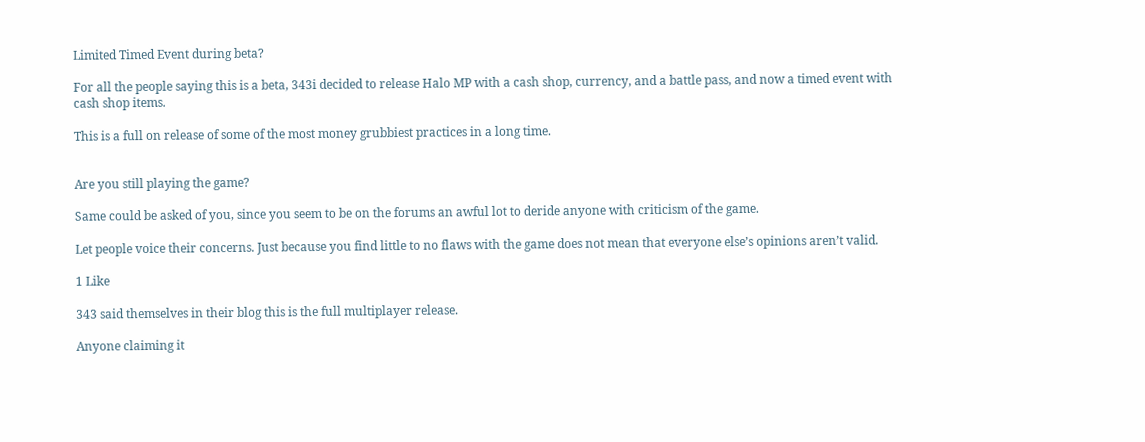Limited Timed Event during beta?

For all the people saying this is a beta, 343i decided to release Halo MP with a cash shop, currency, and a battle pass, and now a timed event with cash shop items.

This is a full on release of some of the most money grubbiest practices in a long time.


Are you still playing the game?

Same could be asked of you, since you seem to be on the forums an awful lot to deride anyone with criticism of the game.

Let people voice their concerns. Just because you find little to no flaws with the game does not mean that everyone else’s opinions aren’t valid.

1 Like

343 said themselves in their blog this is the full multiplayer release.

Anyone claiming it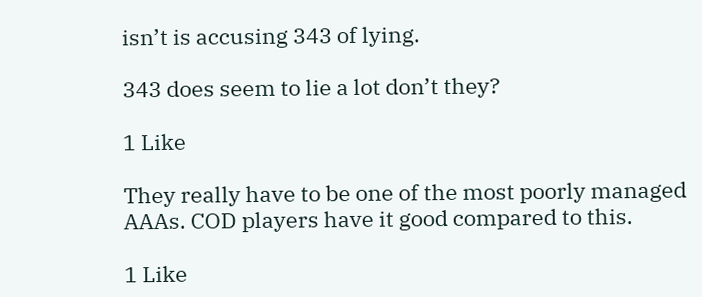isn’t is accusing 343 of lying.

343 does seem to lie a lot don’t they?

1 Like

They really have to be one of the most poorly managed AAAs. COD players have it good compared to this.

1 Like